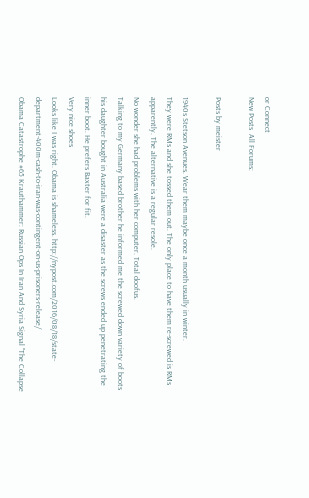or Connect
New Posts  All Forums:

Posts by meister

1940s Stetson Avenues. Wear them maybe once a month usually in winter.
They were RMs and she tossed them out. The only place to have them re-screwed is RMs apparently. The alternative is a regular resole.
No wonder she had problems with her computer. Total doofus.
Talking to my Germany based brother he informed me the screwed down variety of boots his daughter bought in Australia were a disaster as the screws ended up penetrating the inner boot. He prefers Baxter for fit.
Very nice shoes
Looks like I was right. Obama is shameless. http://nypost.com/2016/08/18/state-department-400m-cash-to-iran-was-contingent-on-us-prisoners-release/
Obama Catastrophe #65 Krauthammer: Russian Ops In Iran And Syria Signal "The Collapse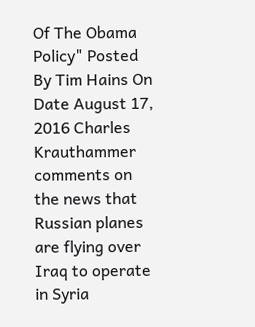Of The Obama Policy" Posted By Tim Hains On Date August 17, 2016 Charles Krauthammer comments on the news that Russian planes are flying over Iraq to operate in Syria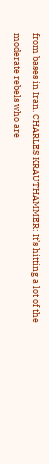from bases in Iran. CHARLES KRAUTHAMMER: It’s hitting a lot of the moderate rebels who are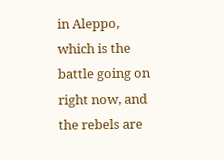in Aleppo, which is the battle going on right now, and the rebels are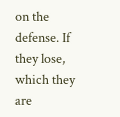on the defense. If they lose, which they are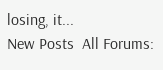losing, it...
New Posts  All Forums: